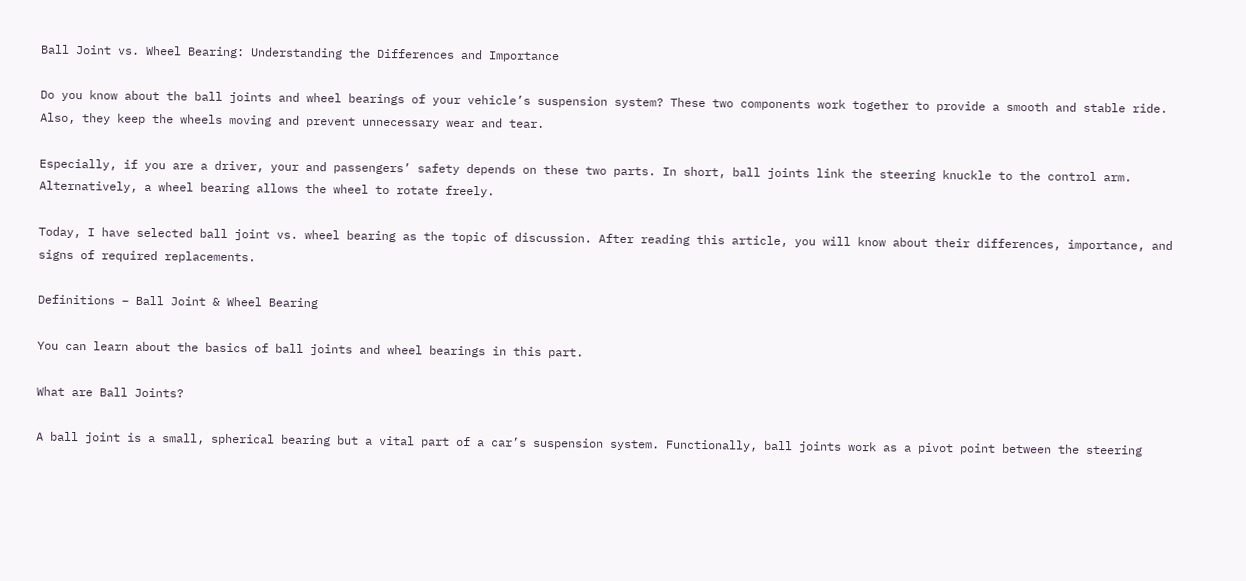Ball Joint vs. Wheel Bearing: Understanding the Differences and Importance

Do you know about the ball joints and wheel bearings of your vehicle’s suspension system? These two components work together to provide a smooth and stable ride. Also, they keep the wheels moving and prevent unnecessary wear and tear.

Especially, if you are a driver, your and passengers’ safety depends on these two parts. In short, ball joints link the steering knuckle to the control arm. Alternatively, a wheel bearing allows the wheel to rotate freely.

Today, I have selected ball joint vs. wheel bearing as the topic of discussion. After reading this article, you will know about their differences, importance, and signs of required replacements.

Definitions – Ball Joint & Wheel Bearing

You can learn about the basics of ball joints and wheel bearings in this part.

What are Ball Joints?

A ball joint is a small, spherical bearing but a vital part of a car’s suspension system. Functionally, ball joints work as a pivot point between the steering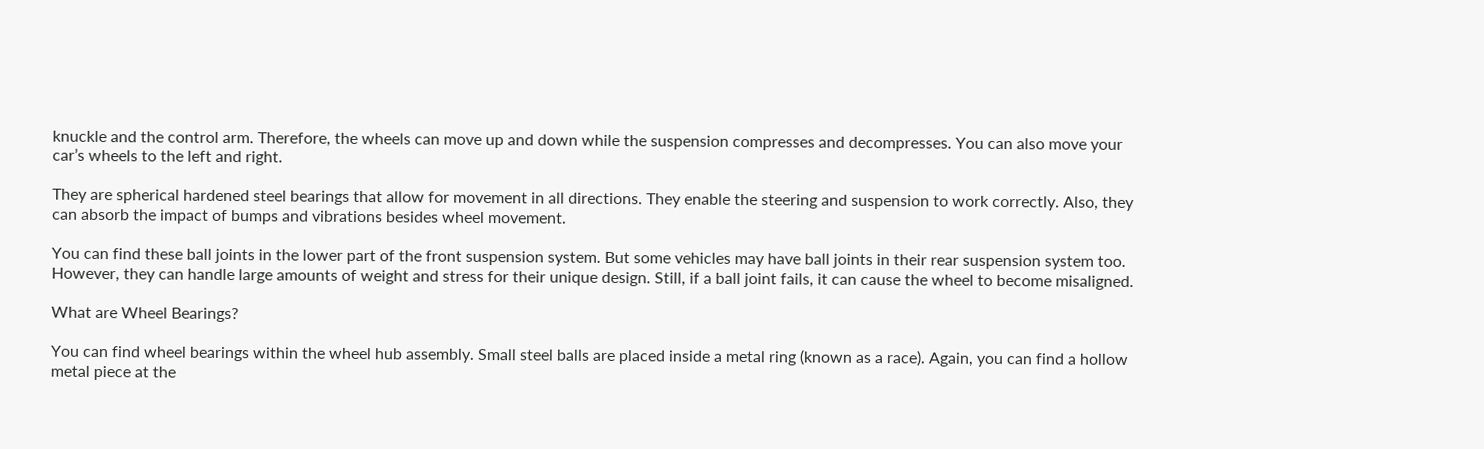knuckle and the control arm. Therefore, the wheels can move up and down while the suspension compresses and decompresses. You can also move your car’s wheels to the left and right.

They are spherical hardened steel bearings that allow for movement in all directions. They enable the steering and suspension to work correctly. Also, they can absorb the impact of bumps and vibrations besides wheel movement.

You can find these ball joints in the lower part of the front suspension system. But some vehicles may have ball joints in their rear suspension system too. However, they can handle large amounts of weight and stress for their unique design. Still, if a ball joint fails, it can cause the wheel to become misaligned.

What are Wheel Bearings?

You can find wheel bearings within the wheel hub assembly. Small steel balls are placed inside a metal ring (known as a race). Again, you can find a hollow metal piece at the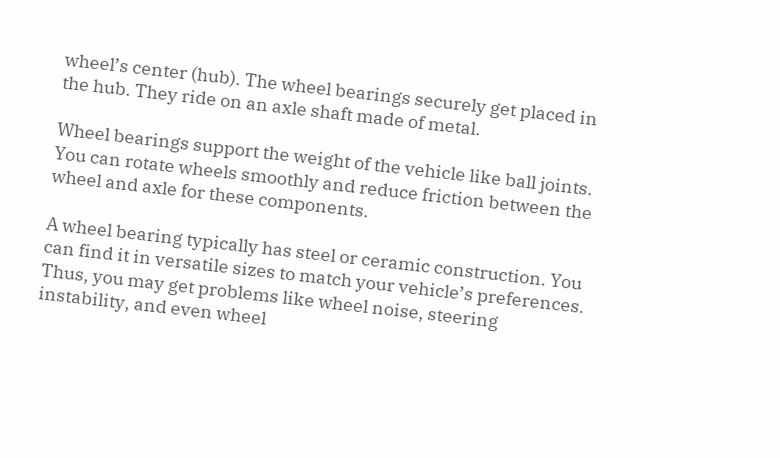wheel’s center (hub). The wheel bearings securely get placed in the hub. They ride on an axle shaft made of metal.

Wheel bearings support the weight of the vehicle like ball joints. You can rotate wheels smoothly and reduce friction between the wheel and axle for these components.

A wheel bearing typically has steel or ceramic construction. You can find it in versatile sizes to match your vehicle’s preferences. Thus, you may get problems like wheel noise, steering instability, and even wheel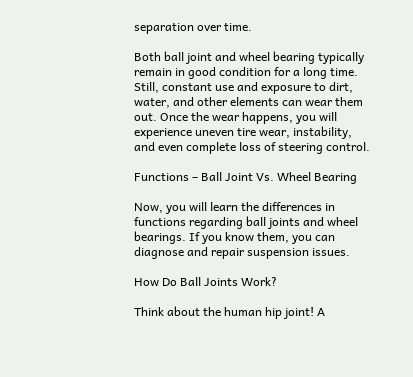separation over time.

Both ball joint and wheel bearing typically remain in good condition for a long time. Still, constant use and exposure to dirt, water, and other elements can wear them out. Once the wear happens, you will experience uneven tire wear, instability, and even complete loss of steering control.

Functions – Ball Joint Vs. Wheel Bearing

Now, you will learn the differences in functions regarding ball joints and wheel bearings. If you know them, you can diagnose and repair suspension issues.

How Do Ball Joints Work?

Think about the human hip joint! A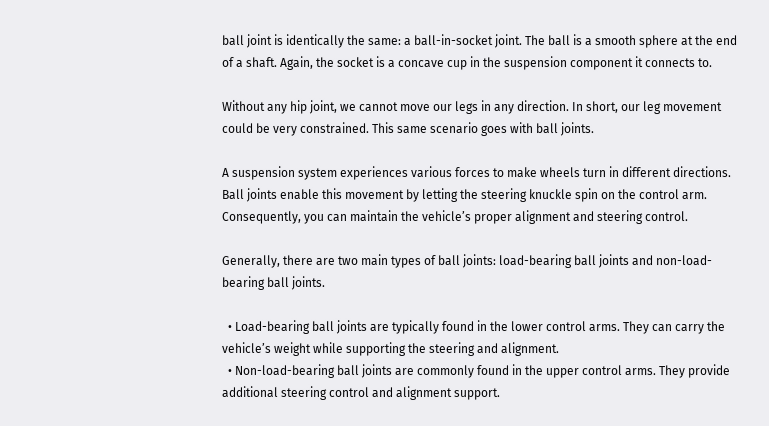ball joint is identically the same: a ball-in-socket joint. The ball is a smooth sphere at the end of a shaft. Again, the socket is a concave cup in the suspension component it connects to.

Without any hip joint, we cannot move our legs in any direction. In short, our leg movement could be very constrained. This same scenario goes with ball joints.

A suspension system experiences various forces to make wheels turn in different directions. Ball joints enable this movement by letting the steering knuckle spin on the control arm. Consequently, you can maintain the vehicle’s proper alignment and steering control.

Generally, there are two main types of ball joints: load-bearing ball joints and non-load-bearing ball joints.

  • Load-bearing ball joints are typically found in the lower control arms. They can carry the vehicle’s weight while supporting the steering and alignment.
  • Non-load-bearing ball joints are commonly found in the upper control arms. They provide additional steering control and alignment support.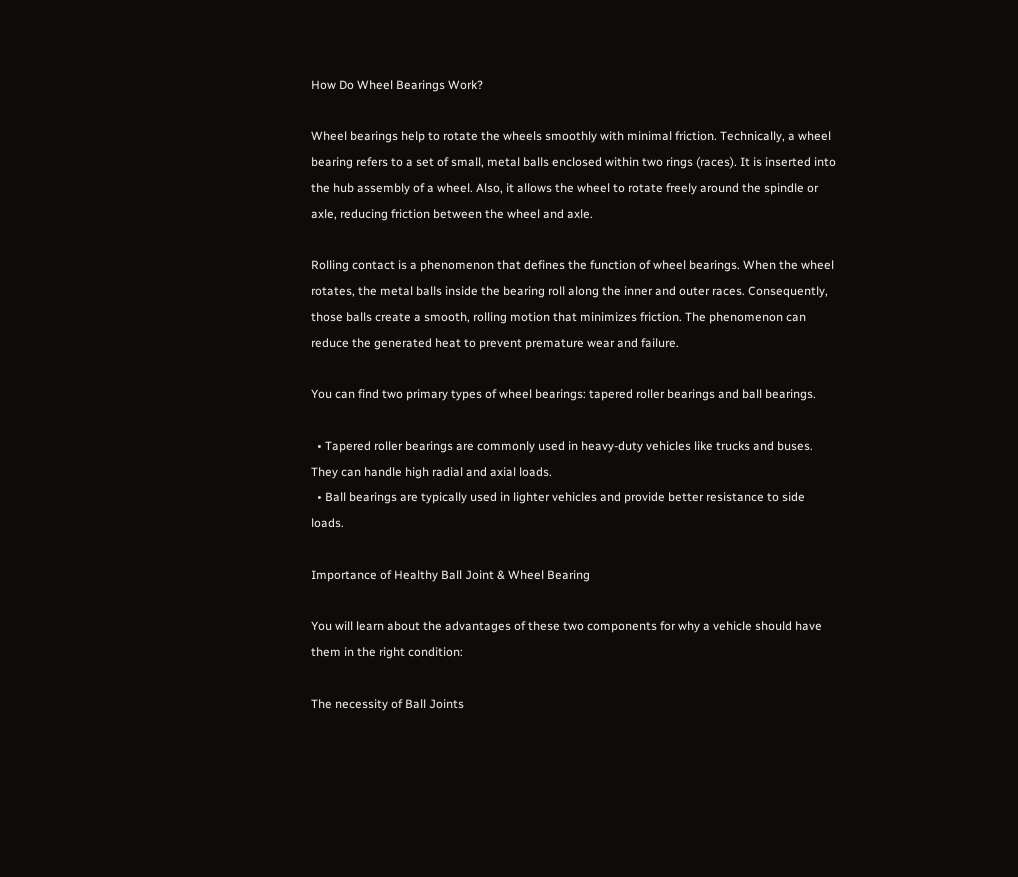How Do Wheel Bearings Work?

Wheel bearings help to rotate the wheels smoothly with minimal friction. Technically, a wheel bearing refers to a set of small, metal balls enclosed within two rings (races). It is inserted into the hub assembly of a wheel. Also, it allows the wheel to rotate freely around the spindle or axle, reducing friction between the wheel and axle.

Rolling contact is a phenomenon that defines the function of wheel bearings. When the wheel rotates, the metal balls inside the bearing roll along the inner and outer races. Consequently, those balls create a smooth, rolling motion that minimizes friction. The phenomenon can reduce the generated heat to prevent premature wear and failure.

You can find two primary types of wheel bearings: tapered roller bearings and ball bearings.

  • Tapered roller bearings are commonly used in heavy-duty vehicles like trucks and buses. They can handle high radial and axial loads.
  • Ball bearings are typically used in lighter vehicles and provide better resistance to side loads.

Importance of Healthy Ball Joint & Wheel Bearing

You will learn about the advantages of these two components for why a vehicle should have them in the right condition:

The necessity of Ball Joints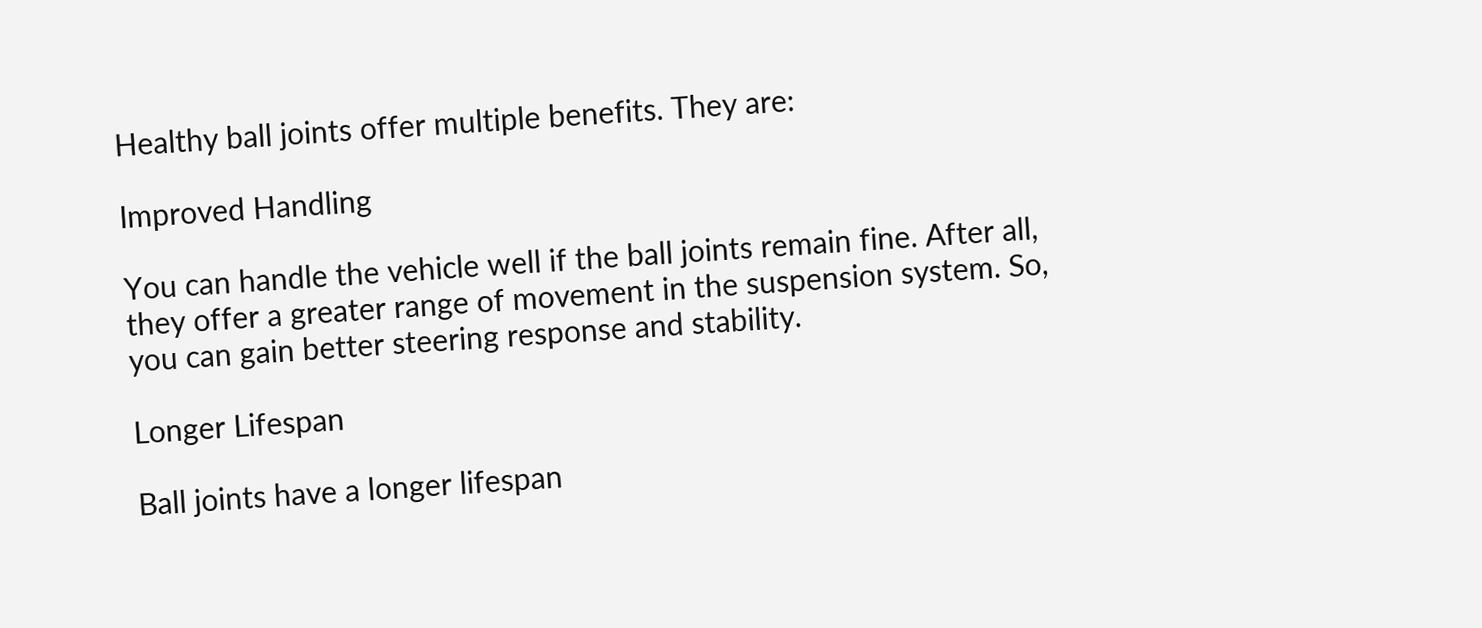Healthy ball joints offer multiple benefits. They are:

Improved Handling

You can handle the vehicle well if the ball joints remain fine. After all, they offer a greater range of movement in the suspension system. So, you can gain better steering response and stability.

Longer Lifespan

Ball joints have a longer lifespan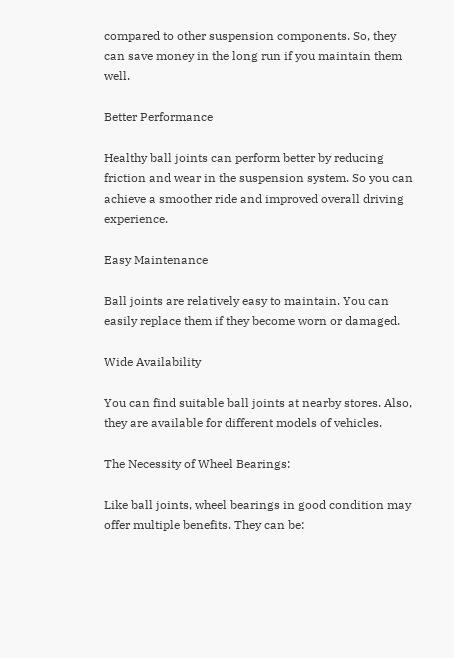compared to other suspension components. So, they can save money in the long run if you maintain them well.

Better Performance

Healthy ball joints can perform better by reducing friction and wear in the suspension system. So you can achieve a smoother ride and improved overall driving experience.

Easy Maintenance

Ball joints are relatively easy to maintain. You can easily replace them if they become worn or damaged.

Wide Availability

You can find suitable ball joints at nearby stores. Also, they are available for different models of vehicles.

The Necessity of Wheel Bearings:

Like ball joints, wheel bearings in good condition may offer multiple benefits. They can be: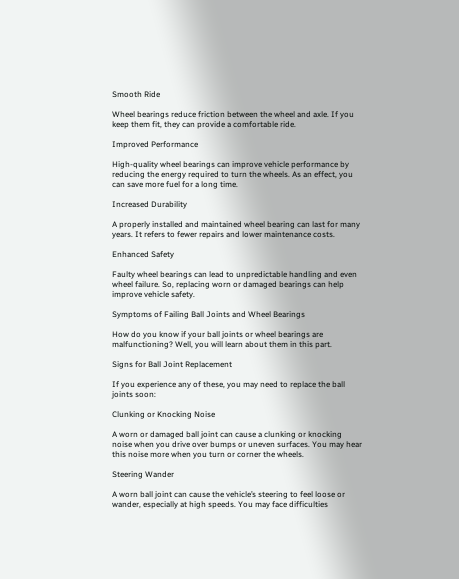Smooth Ride

Wheel bearings reduce friction between the wheel and axle. If you keep them fit, they can provide a comfortable ride.

Improved Performance

High-quality wheel bearings can improve vehicle performance by reducing the energy required to turn the wheels. As an effect, you can save more fuel for a long time.

Increased Durability

A properly installed and maintained wheel bearing can last for many years. It refers to fewer repairs and lower maintenance costs.

Enhanced Safety

Faulty wheel bearings can lead to unpredictable handling and even wheel failure. So, replacing worn or damaged bearings can help improve vehicle safety.

Symptoms of Failing Ball Joints and Wheel Bearings

How do you know if your ball joints or wheel bearings are malfunctioning? Well, you will learn about them in this part.

Signs for Ball Joint Replacement

If you experience any of these, you may need to replace the ball joints soon:

Clunking or Knocking Noise

A worn or damaged ball joint can cause a clunking or knocking noise when you drive over bumps or uneven surfaces. You may hear this noise more when you turn or corner the wheels.

Steering Wander

A worn ball joint can cause the vehicle’s steering to feel loose or wander, especially at high speeds. You may face difficulties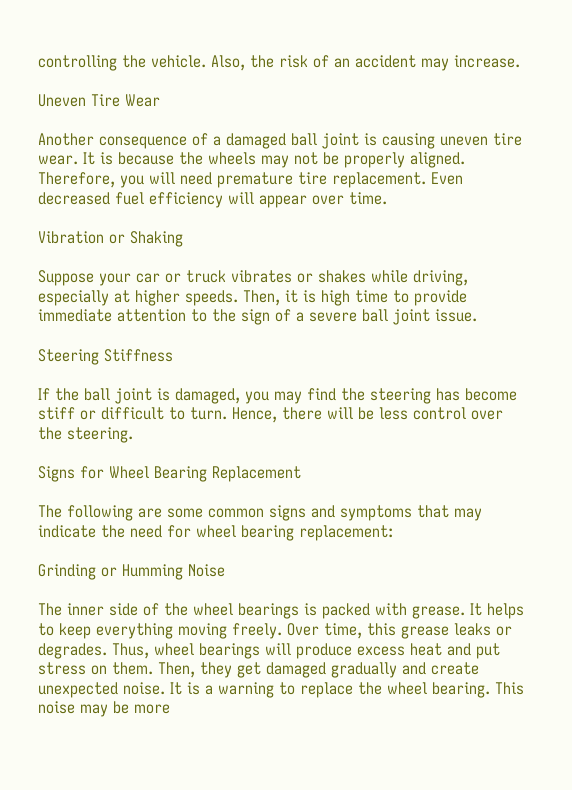controlling the vehicle. Also, the risk of an accident may increase.

Uneven Tire Wear

Another consequence of a damaged ball joint is causing uneven tire wear. It is because the wheels may not be properly aligned. Therefore, you will need premature tire replacement. Even decreased fuel efficiency will appear over time.

Vibration or Shaking

Suppose your car or truck vibrates or shakes while driving, especially at higher speeds. Then, it is high time to provide immediate attention to the sign of a severe ball joint issue.

Steering Stiffness

If the ball joint is damaged, you may find the steering has become stiff or difficult to turn. Hence, there will be less control over the steering.

Signs for Wheel Bearing Replacement

The following are some common signs and symptoms that may indicate the need for wheel bearing replacement:

Grinding or Humming Noise

The inner side of the wheel bearings is packed with grease. It helps to keep everything moving freely. Over time, this grease leaks or degrades. Thus, wheel bearings will produce excess heat and put stress on them. Then, they get damaged gradually and create unexpected noise. It is a warning to replace the wheel bearing. This noise may be more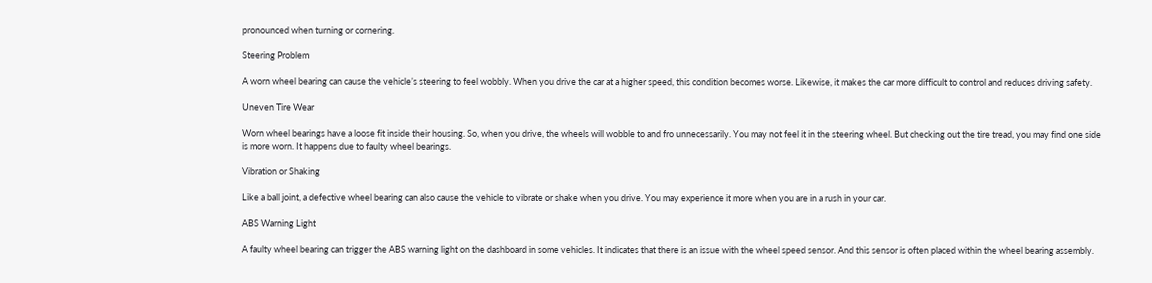pronounced when turning or cornering.

Steering Problem

A worn wheel bearing can cause the vehicle’s steering to feel wobbly. When you drive the car at a higher speed, this condition becomes worse. Likewise, it makes the car more difficult to control and reduces driving safety.

Uneven Tire Wear

Worn wheel bearings have a loose fit inside their housing. So, when you drive, the wheels will wobble to and fro unnecessarily. You may not feel it in the steering wheel. But checking out the tire tread, you may find one side is more worn. It happens due to faulty wheel bearings.

Vibration or Shaking

Like a ball joint, a defective wheel bearing can also cause the vehicle to vibrate or shake when you drive. You may experience it more when you are in a rush in your car.

ABS Warning Light

A faulty wheel bearing can trigger the ABS warning light on the dashboard in some vehicles. It indicates that there is an issue with the wheel speed sensor. And this sensor is often placed within the wheel bearing assembly.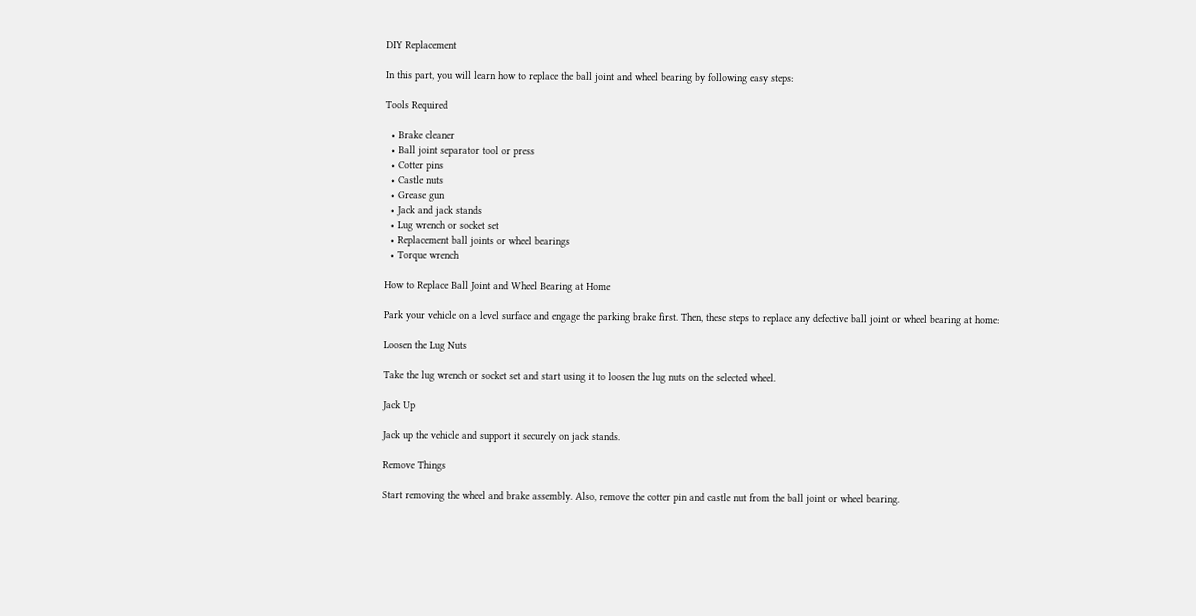DIY Replacement

In this part, you will learn how to replace the ball joint and wheel bearing by following easy steps:

Tools Required

  • Brake cleaner
  • Ball joint separator tool or press
  • Cotter pins
  • Castle nuts
  • Grease gun
  • Jack and jack stands
  • Lug wrench or socket set
  • Replacement ball joints or wheel bearings
  • Torque wrench

How to Replace Ball Joint and Wheel Bearing at Home

Park your vehicle on a level surface and engage the parking brake first. Then, these steps to replace any defective ball joint or wheel bearing at home:

Loosen the Lug Nuts

Take the lug wrench or socket set and start using it to loosen the lug nuts on the selected wheel.

Jack Up

Jack up the vehicle and support it securely on jack stands.

Remove Things

Start removing the wheel and brake assembly. Also, remove the cotter pin and castle nut from the ball joint or wheel bearing.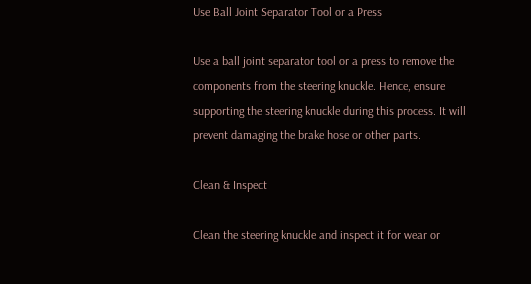Use Ball Joint Separator Tool or a Press

Use a ball joint separator tool or a press to remove the components from the steering knuckle. Hence, ensure supporting the steering knuckle during this process. It will prevent damaging the brake hose or other parts.

Clean & Inspect

Clean the steering knuckle and inspect it for wear or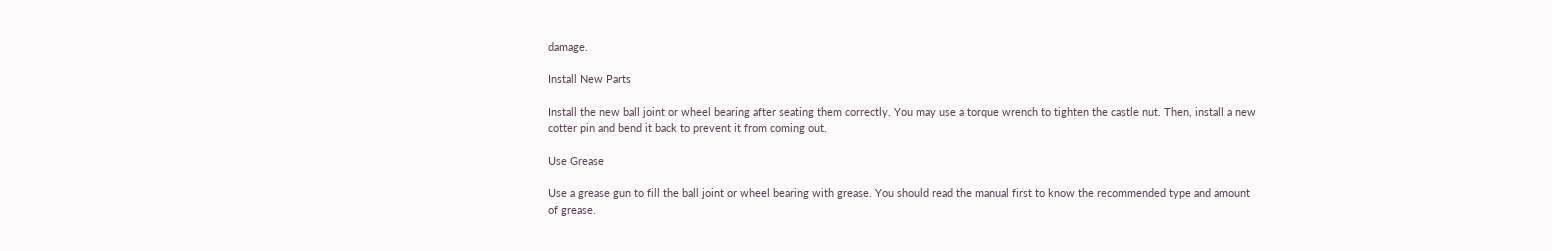damage.

Install New Parts

Install the new ball joint or wheel bearing after seating them correctly. You may use a torque wrench to tighten the castle nut. Then, install a new cotter pin and bend it back to prevent it from coming out.

Use Grease

Use a grease gun to fill the ball joint or wheel bearing with grease. You should read the manual first to know the recommended type and amount of grease.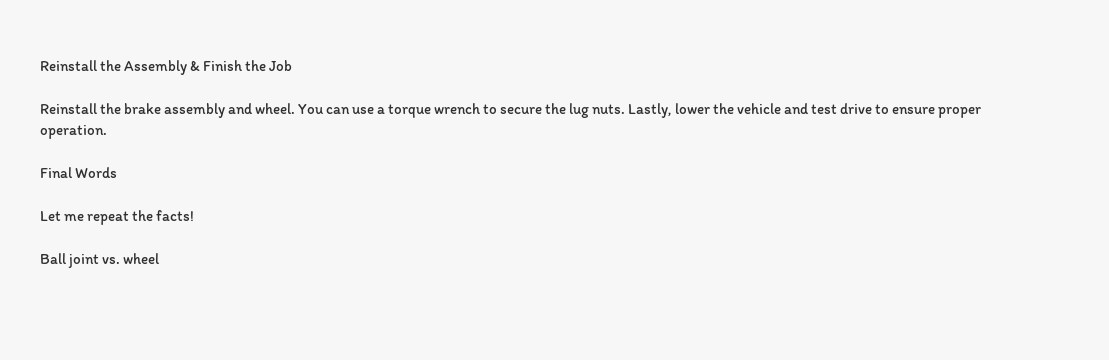Reinstall the Assembly & Finish the Job

Reinstall the brake assembly and wheel. You can use a torque wrench to secure the lug nuts. Lastly, lower the vehicle and test drive to ensure proper operation.

Final Words

Let me repeat the facts!

Ball joint vs. wheel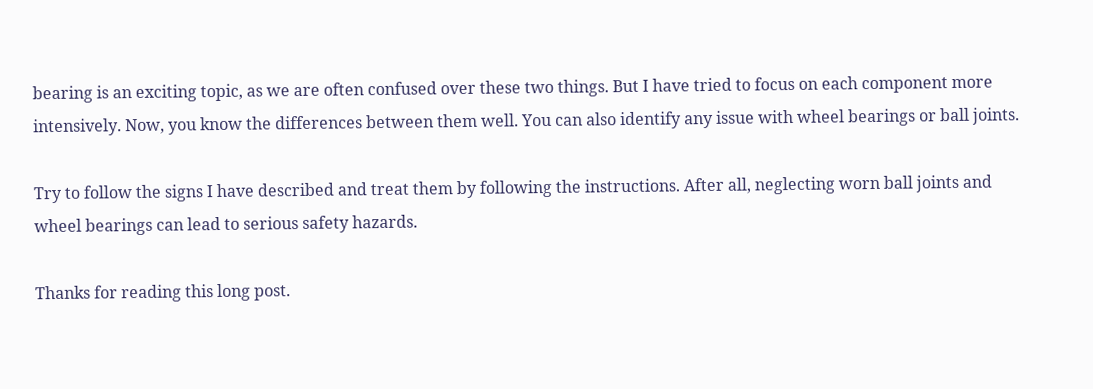bearing is an exciting topic, as we are often confused over these two things. But I have tried to focus on each component more intensively. Now, you know the differences between them well. You can also identify any issue with wheel bearings or ball joints.

Try to follow the signs I have described and treat them by following the instructions. After all, neglecting worn ball joints and wheel bearings can lead to serious safety hazards.

Thanks for reading this long post.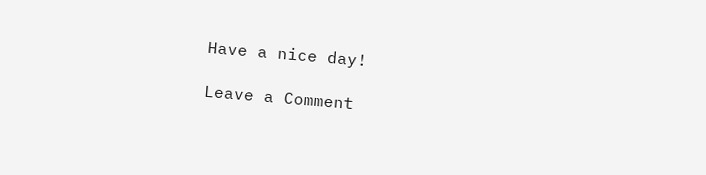Have a nice day!

Leave a Comment